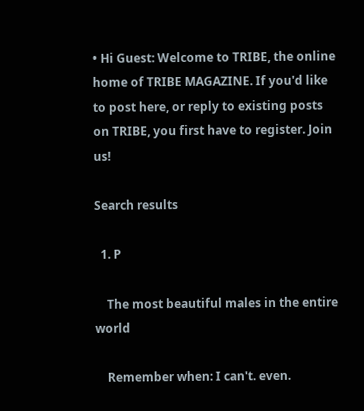• Hi Guest: Welcome to TRIBE, the online home of TRIBE MAGAZINE. If you'd like to post here, or reply to existing posts on TRIBE, you first have to register. Join us!

Search results

  1. P

    The most beautiful males in the entire world

    Remember when: I can't. even.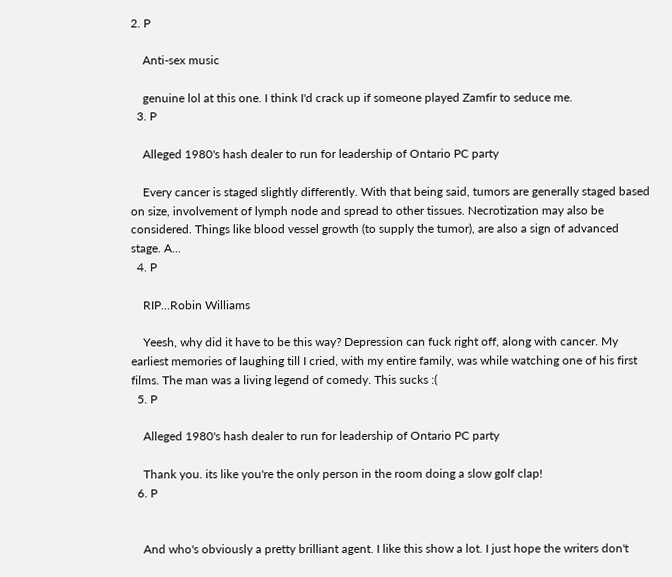2. P

    Anti-sex music

    genuine lol at this one. I think I'd crack up if someone played Zamfir to seduce me.
  3. P

    Alleged 1980's hash dealer to run for leadership of Ontario PC party

    Every cancer is staged slightly differently. With that being said, tumors are generally staged based on size, involvement of lymph node and spread to other tissues. Necrotization may also be considered. Things like blood vessel growth (to supply the tumor), are also a sign of advanced stage. A...
  4. P

    RIP...Robin Williams

    Yeesh, why did it have to be this way? Depression can fuck right off, along with cancer. My earliest memories of laughing till I cried, with my entire family, was while watching one of his first films. The man was a living legend of comedy. This sucks :(
  5. P

    Alleged 1980's hash dealer to run for leadership of Ontario PC party

    Thank you. its like you're the only person in the room doing a slow golf clap!
  6. P


    And who's obviously a pretty brilliant agent. I like this show a lot. I just hope the writers don't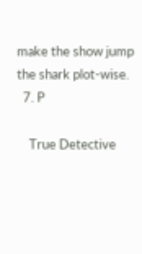make the show jump the shark plot-wise.
  7. P

    True Detective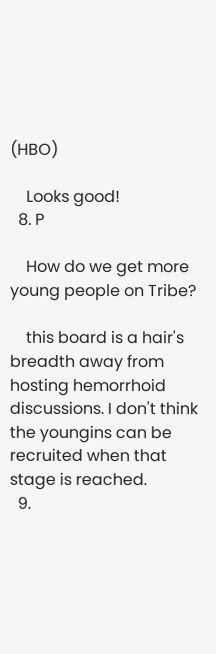(HBO)

    Looks good!
  8. P

    How do we get more young people on Tribe?

    this board is a hair's breadth away from hosting hemorrhoid discussions. I don't think the youngins can be recruited when that stage is reached.
  9.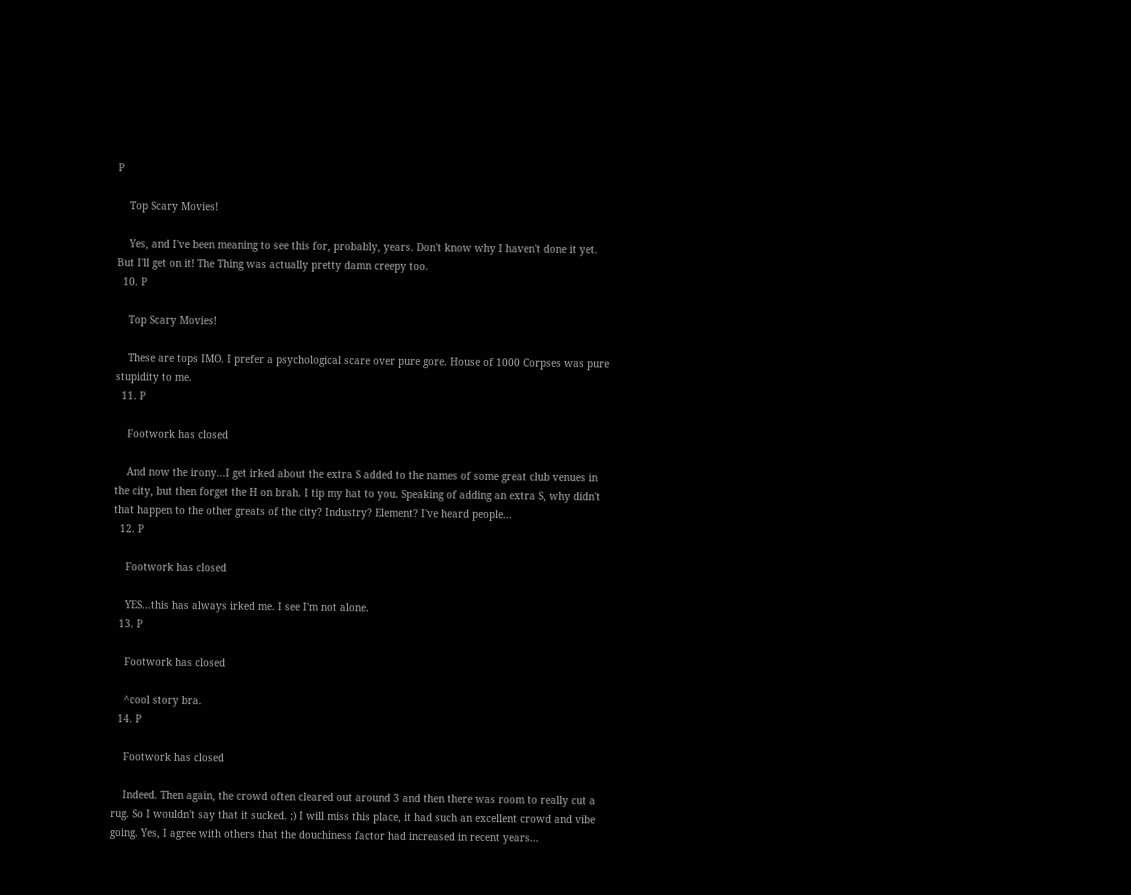P

    Top Scary Movies!

    Yes, and I've been meaning to see this for, probably, years. Don't know why I haven't done it yet. But I'll get on it! The Thing was actually pretty damn creepy too.
  10. P

    Top Scary Movies!

    These are tops IMO. I prefer a psychological scare over pure gore. House of 1000 Corpses was pure stupidity to me.
  11. P

    Footwork has closed

    And now the irony...I get irked about the extra S added to the names of some great club venues in the city, but then forget the H on brah. I tip my hat to you. Speaking of adding an extra S, why didn't that happen to the other greats of the city? Industry? Element? I've heard people...
  12. P

    Footwork has closed

    YES...this has always irked me. I see I'm not alone.
  13. P

    Footwork has closed

    ^cool story bra.
  14. P

    Footwork has closed

    Indeed. Then again, the crowd often cleared out around 3 and then there was room to really cut a rug. So I wouldn't say that it sucked. ;) I will miss this place, it had such an excellent crowd and vibe going. Yes, I agree with others that the douchiness factor had increased in recent years...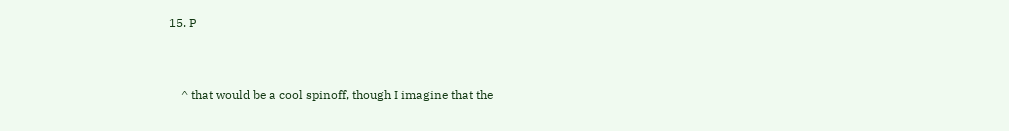15. P


    ^ that would be a cool spinoff, though I imagine that the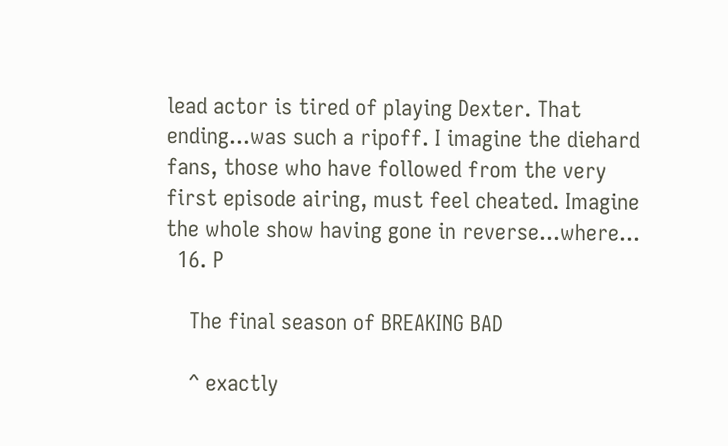lead actor is tired of playing Dexter. That ending...was such a ripoff. I imagine the diehard fans, those who have followed from the very first episode airing, must feel cheated. Imagine the whole show having gone in reverse...where...
  16. P

    The final season of BREAKING BAD

    ^ exactly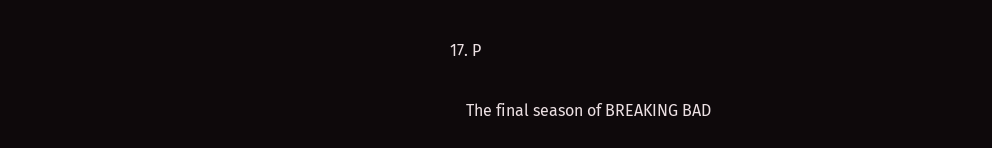17. P

    The final season of BREAKING BAD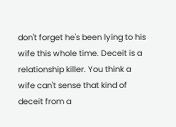don't forget he's been lying to his wife this whole time. Deceit is a relationship killer. You think a wife can't sense that kind of deceit from a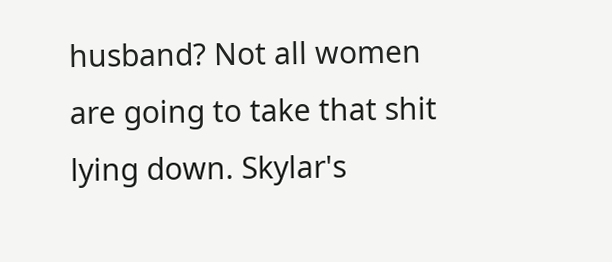husband? Not all women are going to take that shit lying down. Skylar's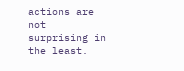actions are not surprising in the least.